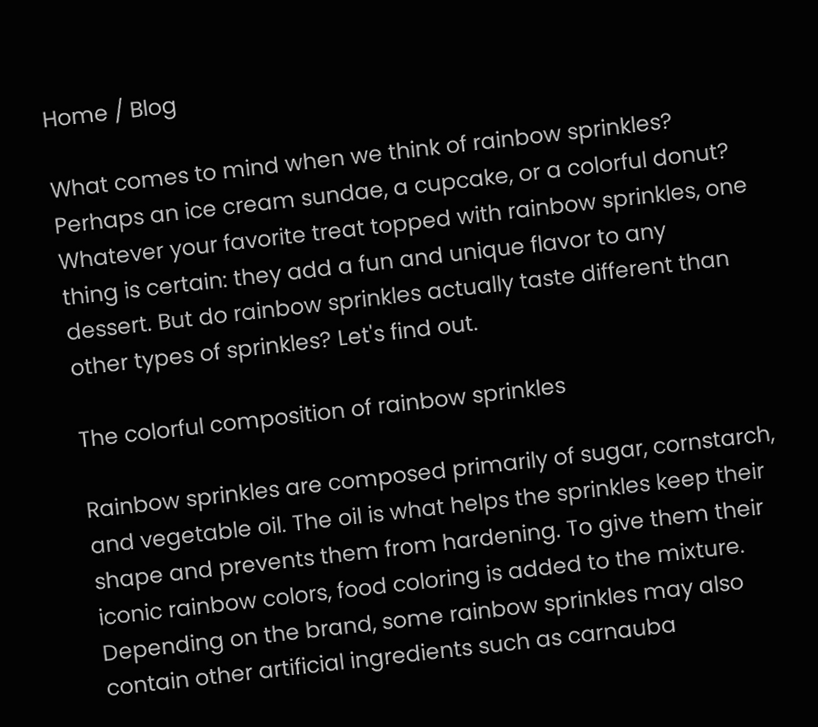Home / Blog

What comes to mind when we think of rainbow sprinkles? Perhaps an ice cream sundae, a cupcake, or a colorful donut? Whatever your favorite treat topped with rainbow sprinkles, one thing is certain: they add a fun and unique flavor to any dessert. But do rainbow sprinkles actually taste different than other types of sprinkles? Let's find out.

The colorful composition of rainbow sprinkles

Rainbow sprinkles are composed primarily of sugar, cornstarch, and vegetable oil. The oil is what helps the sprinkles keep their shape and prevents them from hardening. To give them their iconic rainbow colors, food coloring is added to the mixture. Depending on the brand, some rainbow sprinkles may also contain other artificial ingredients such as carnauba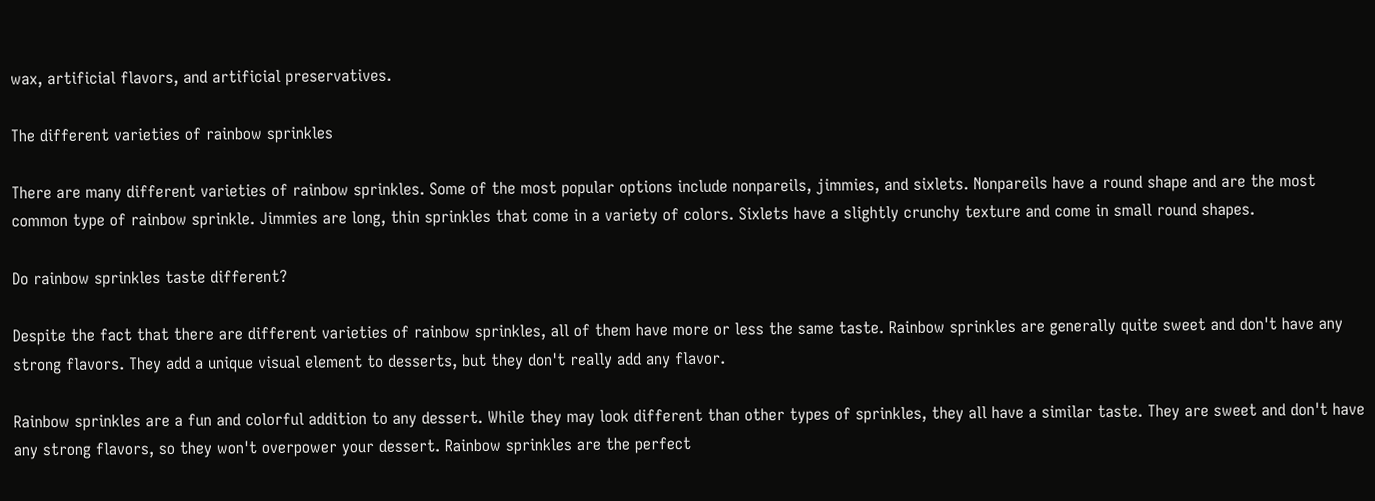wax, artificial flavors, and artificial preservatives.

The different varieties of rainbow sprinkles

There are many different varieties of rainbow sprinkles. Some of the most popular options include nonpareils, jimmies, and sixlets. Nonpareils have a round shape and are the most common type of rainbow sprinkle. Jimmies are long, thin sprinkles that come in a variety of colors. Sixlets have a slightly crunchy texture and come in small round shapes.

Do rainbow sprinkles taste different?

Despite the fact that there are different varieties of rainbow sprinkles, all of them have more or less the same taste. Rainbow sprinkles are generally quite sweet and don't have any strong flavors. They add a unique visual element to desserts, but they don't really add any flavor.

Rainbow sprinkles are a fun and colorful addition to any dessert. While they may look different than other types of sprinkles, they all have a similar taste. They are sweet and don't have any strong flavors, so they won't overpower your dessert. Rainbow sprinkles are the perfect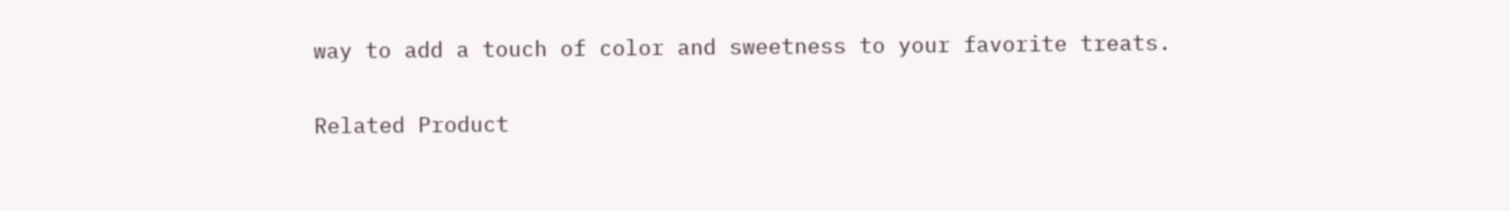way to add a touch of color and sweetness to your favorite treats.

Related Product